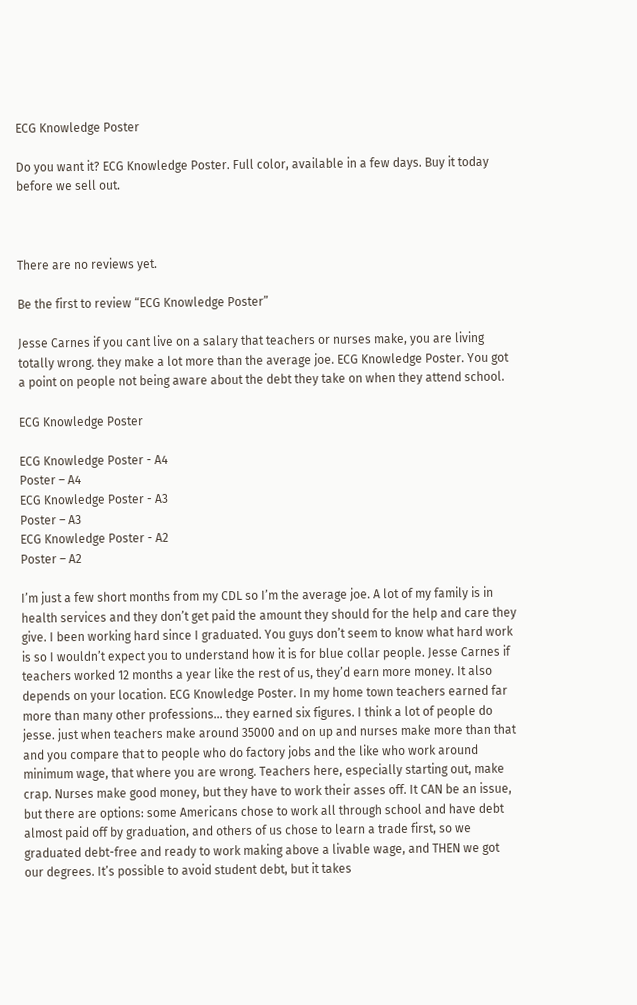ECG Knowledge Poster

Do you want it? ECG Knowledge Poster. Full color, available in a few days. Buy it today before we sell out.



There are no reviews yet.

Be the first to review “ECG Knowledge Poster”

Jesse Carnes if you cant live on a salary that teachers or nurses make, you are living totally wrong. they make a lot more than the average joe. ECG Knowledge Poster. You got a point on people not being aware about the debt they take on when they attend school.

ECG Knowledge Poster

ECG Knowledge Poster - A4
Poster – A4
ECG Knowledge Poster - A3
Poster – A3
ECG Knowledge Poster - A2
Poster – A2

I’m just a few short months from my CDL so I’m the average joe. A lot of my family is in health services and they don’t get paid the amount they should for the help and care they give. I been working hard since I graduated. You guys don’t seem to know what hard work is so I wouldn’t expect you to understand how it is for blue collar people. Jesse Carnes if teachers worked 12 months a year like the rest of us, they’d earn more money. It also depends on your location. ECG Knowledge Poster. In my home town teachers earned far more than many other professions… they earned six figures. I think a lot of people do jesse. just when teachers make around 35000 and on up and nurses make more than that and you compare that to people who do factory jobs and the like who work around minimum wage, that where you are wrong. Teachers here, especially starting out, make crap. Nurses make good money, but they have to work their asses off. It CAN be an issue, but there are options: some Americans chose to work all through school and have debt almost paid off by graduation, and others of us chose to learn a trade first, so we graduated debt-free and ready to work making above a livable wage, and THEN we got our degrees. It’s possible to avoid student debt, but it takes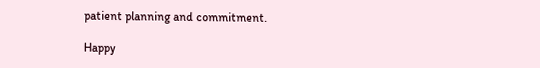patient planning and commitment.

Happy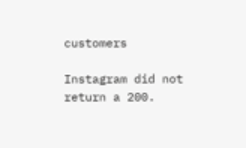customers

Instagram did not return a 200.